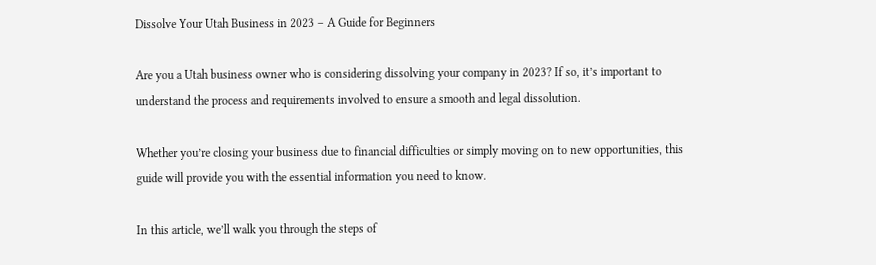Dissolve Your Utah Business in 2023 – A Guide for Beginners

Are you a Utah business owner who is considering dissolving your company in 2023? If so, it’s important to understand the process and requirements involved to ensure a smooth and legal dissolution.

Whether you’re closing your business due to financial difficulties or simply moving on to new opportunities, this guide will provide you with the essential information you need to know.

In this article, we’ll walk you through the steps of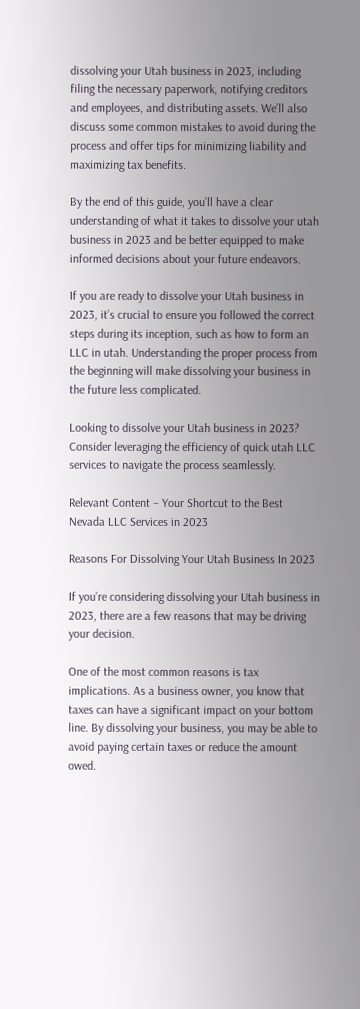dissolving your Utah business in 2023, including filing the necessary paperwork, notifying creditors and employees, and distributing assets. We’ll also discuss some common mistakes to avoid during the process and offer tips for minimizing liability and maximizing tax benefits.

By the end of this guide, you’ll have a clear understanding of what it takes to dissolve your utah business in 2023 and be better equipped to make informed decisions about your future endeavors.

If you are ready to dissolve your Utah business in 2023, it’s crucial to ensure you followed the correct steps during its inception, such as how to form an LLC in utah. Understanding the proper process from the beginning will make dissolving your business in the future less complicated.

Looking to dissolve your Utah business in 2023? Consider leveraging the efficiency of quick utah LLC services to navigate the process seamlessly.

Relevant Content – Your Shortcut to the Best Nevada LLC Services in 2023

Reasons For Dissolving Your Utah Business In 2023

If you’re considering dissolving your Utah business in 2023, there are a few reasons that may be driving your decision.

One of the most common reasons is tax implications. As a business owner, you know that taxes can have a significant impact on your bottom line. By dissolving your business, you may be able to avoid paying certain taxes or reduce the amount owed.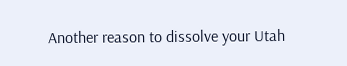Another reason to dissolve your Utah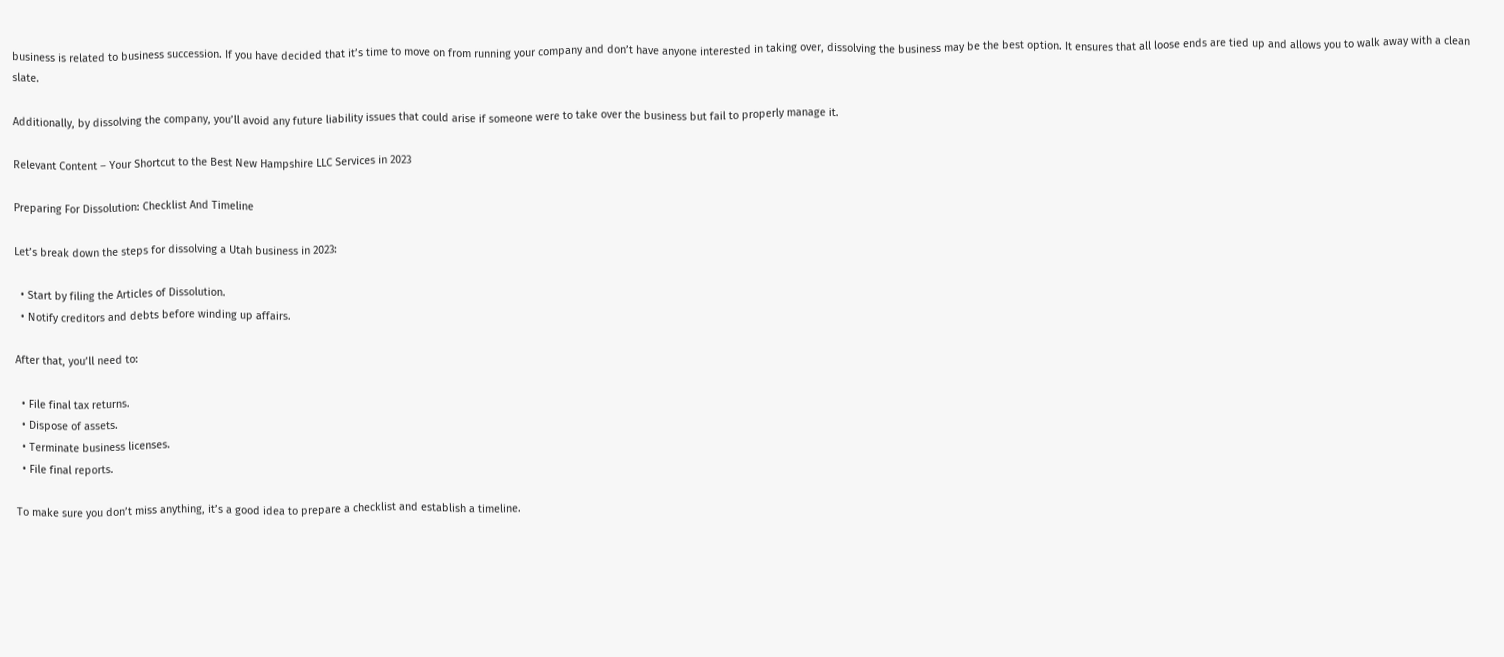business is related to business succession. If you have decided that it’s time to move on from running your company and don’t have anyone interested in taking over, dissolving the business may be the best option. It ensures that all loose ends are tied up and allows you to walk away with a clean slate.

Additionally, by dissolving the company, you’ll avoid any future liability issues that could arise if someone were to take over the business but fail to properly manage it.

Relevant Content – Your Shortcut to the Best New Hampshire LLC Services in 2023

Preparing For Dissolution: Checklist And Timeline

Let’s break down the steps for dissolving a Utah business in 2023:

  • Start by filing the Articles of Dissolution.
  • Notify creditors and debts before winding up affairs.

After that, you’ll need to:

  • File final tax returns.
  • Dispose of assets.
  • Terminate business licenses.
  • File final reports.

To make sure you don’t miss anything, it’s a good idea to prepare a checklist and establish a timeline.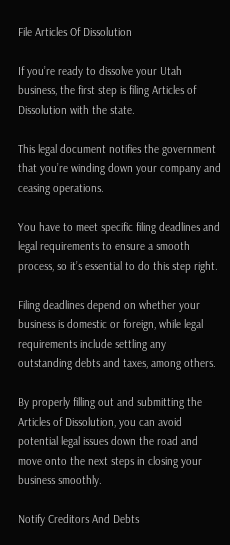File Articles Of Dissolution

If you’re ready to dissolve your Utah business, the first step is filing Articles of Dissolution with the state.

This legal document notifies the government that you’re winding down your company and ceasing operations.

You have to meet specific filing deadlines and legal requirements to ensure a smooth process, so it’s essential to do this step right.

Filing deadlines depend on whether your business is domestic or foreign, while legal requirements include settling any outstanding debts and taxes, among others.

By properly filling out and submitting the Articles of Dissolution, you can avoid potential legal issues down the road and move onto the next steps in closing your business smoothly.

Notify Creditors And Debts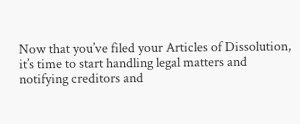Now that you’ve filed your Articles of Dissolution, it’s time to start handling legal matters and notifying creditors and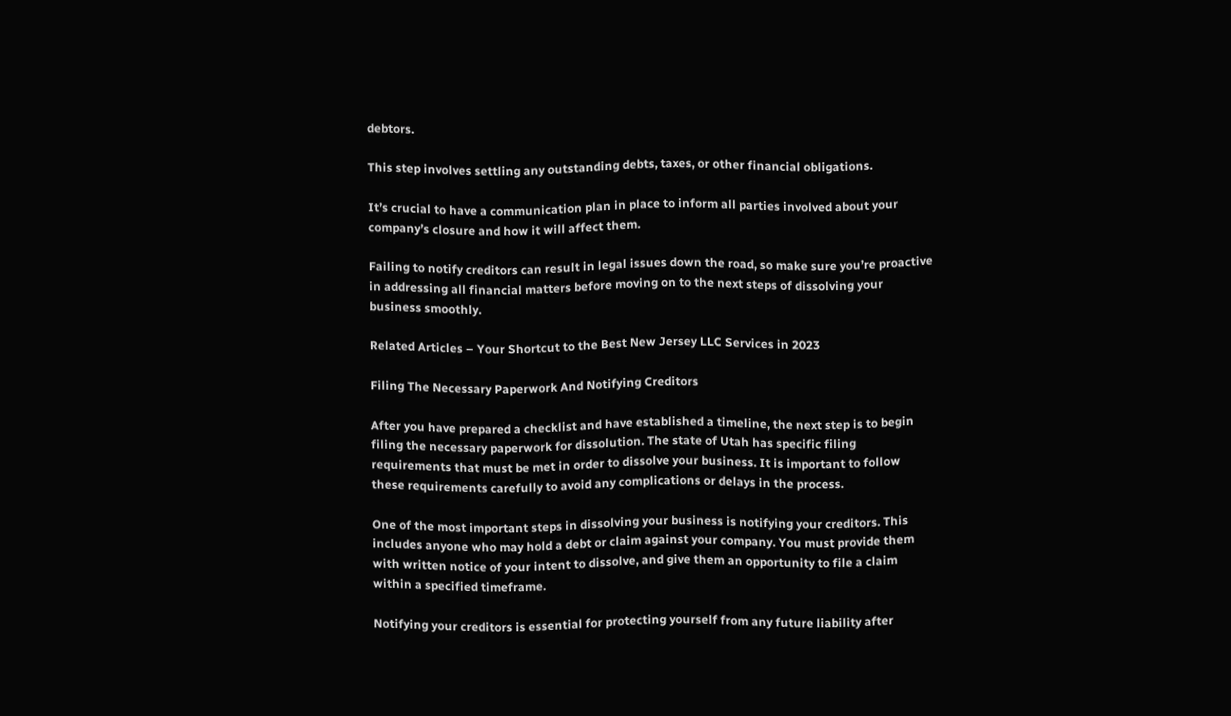debtors.

This step involves settling any outstanding debts, taxes, or other financial obligations.

It’s crucial to have a communication plan in place to inform all parties involved about your company’s closure and how it will affect them.

Failing to notify creditors can result in legal issues down the road, so make sure you’re proactive in addressing all financial matters before moving on to the next steps of dissolving your business smoothly.

Related Articles – Your Shortcut to the Best New Jersey LLC Services in 2023

Filing The Necessary Paperwork And Notifying Creditors

After you have prepared a checklist and have established a timeline, the next step is to begin filing the necessary paperwork for dissolution. The state of Utah has specific filing requirements that must be met in order to dissolve your business. It is important to follow these requirements carefully to avoid any complications or delays in the process.

One of the most important steps in dissolving your business is notifying your creditors. This includes anyone who may hold a debt or claim against your company. You must provide them with written notice of your intent to dissolve, and give them an opportunity to file a claim within a specified timeframe.

Notifying your creditors is essential for protecting yourself from any future liability after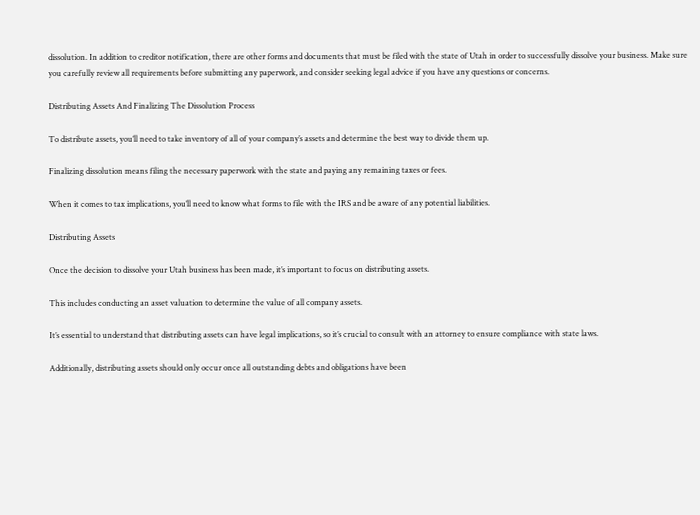dissolution. In addition to creditor notification, there are other forms and documents that must be filed with the state of Utah in order to successfully dissolve your business. Make sure you carefully review all requirements before submitting any paperwork, and consider seeking legal advice if you have any questions or concerns.

Distributing Assets And Finalizing The Dissolution Process

To distribute assets, you’ll need to take inventory of all of your company’s assets and determine the best way to divide them up.

Finalizing dissolution means filing the necessary paperwork with the state and paying any remaining taxes or fees.

When it comes to tax implications, you’ll need to know what forms to file with the IRS and be aware of any potential liabilities.

Distributing Assets

Once the decision to dissolve your Utah business has been made, it’s important to focus on distributing assets.

This includes conducting an asset valuation to determine the value of all company assets.

It’s essential to understand that distributing assets can have legal implications, so it’s crucial to consult with an attorney to ensure compliance with state laws.

Additionally, distributing assets should only occur once all outstanding debts and obligations have been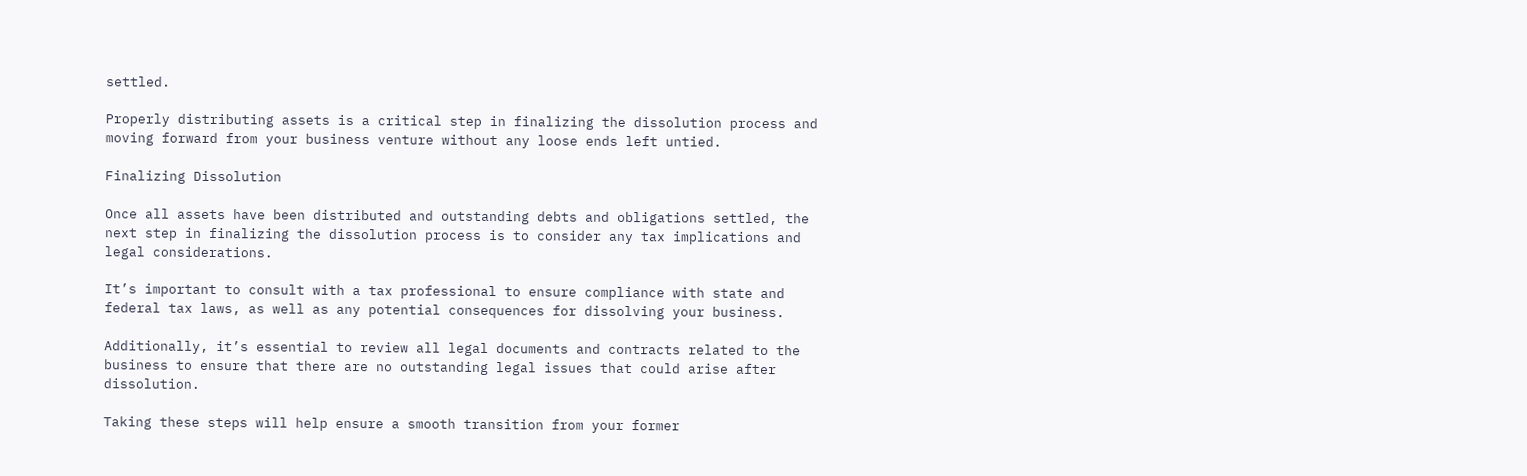settled.

Properly distributing assets is a critical step in finalizing the dissolution process and moving forward from your business venture without any loose ends left untied.

Finalizing Dissolution

Once all assets have been distributed and outstanding debts and obligations settled, the next step in finalizing the dissolution process is to consider any tax implications and legal considerations.

It’s important to consult with a tax professional to ensure compliance with state and federal tax laws, as well as any potential consequences for dissolving your business.

Additionally, it’s essential to review all legal documents and contracts related to the business to ensure that there are no outstanding legal issues that could arise after dissolution.

Taking these steps will help ensure a smooth transition from your former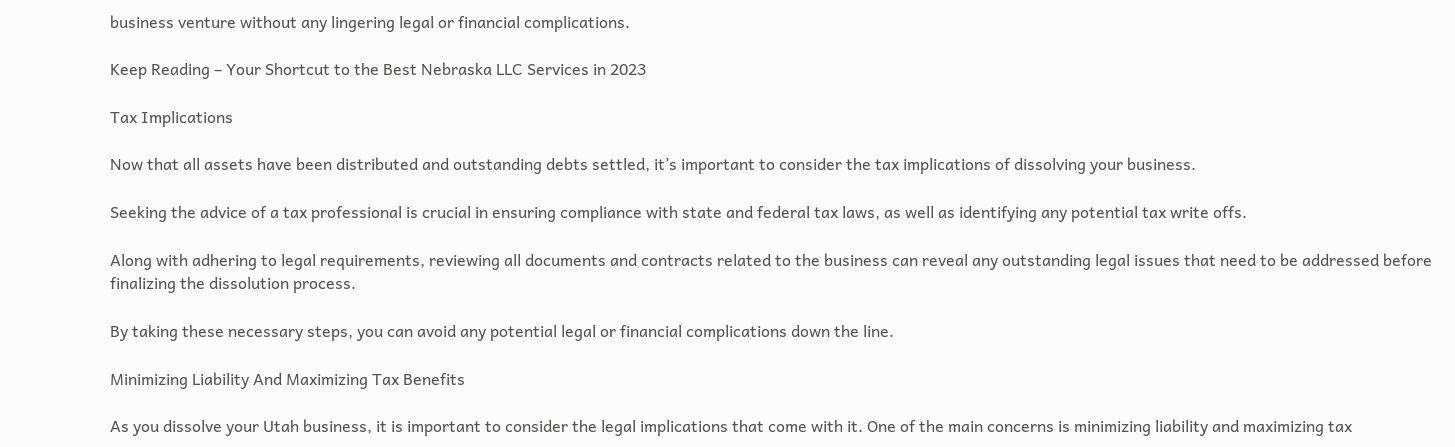business venture without any lingering legal or financial complications.

Keep Reading – Your Shortcut to the Best Nebraska LLC Services in 2023

Tax Implications

Now that all assets have been distributed and outstanding debts settled, it’s important to consider the tax implications of dissolving your business.

Seeking the advice of a tax professional is crucial in ensuring compliance with state and federal tax laws, as well as identifying any potential tax write offs.

Along with adhering to legal requirements, reviewing all documents and contracts related to the business can reveal any outstanding legal issues that need to be addressed before finalizing the dissolution process.

By taking these necessary steps, you can avoid any potential legal or financial complications down the line.

Minimizing Liability And Maximizing Tax Benefits

As you dissolve your Utah business, it is important to consider the legal implications that come with it. One of the main concerns is minimizing liability and maximizing tax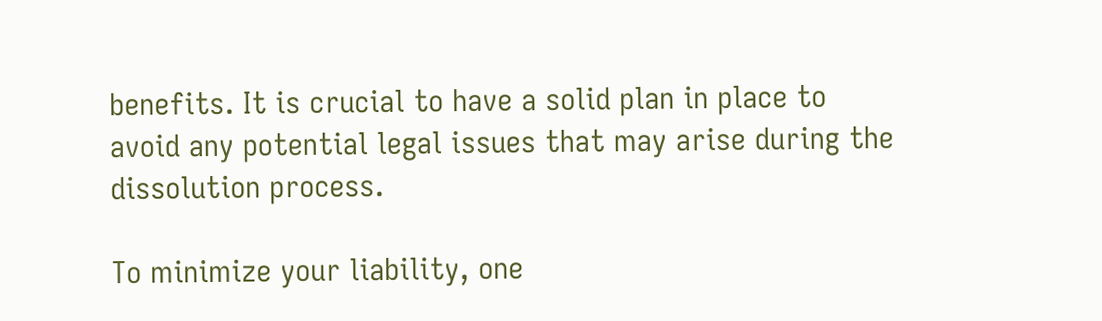benefits. It is crucial to have a solid plan in place to avoid any potential legal issues that may arise during the dissolution process.

To minimize your liability, one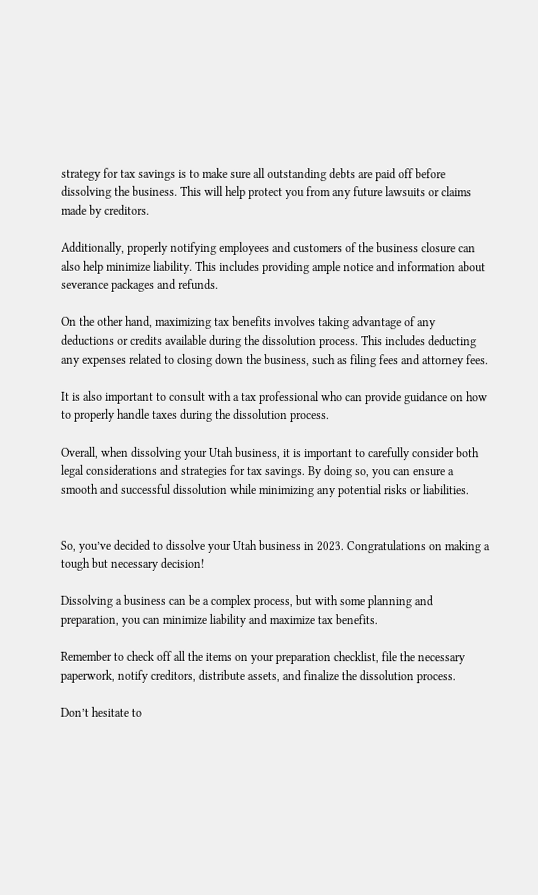strategy for tax savings is to make sure all outstanding debts are paid off before dissolving the business. This will help protect you from any future lawsuits or claims made by creditors.

Additionally, properly notifying employees and customers of the business closure can also help minimize liability. This includes providing ample notice and information about severance packages and refunds.

On the other hand, maximizing tax benefits involves taking advantage of any deductions or credits available during the dissolution process. This includes deducting any expenses related to closing down the business, such as filing fees and attorney fees.

It is also important to consult with a tax professional who can provide guidance on how to properly handle taxes during the dissolution process.

Overall, when dissolving your Utah business, it is important to carefully consider both legal considerations and strategies for tax savings. By doing so, you can ensure a smooth and successful dissolution while minimizing any potential risks or liabilities.


So, you’ve decided to dissolve your Utah business in 2023. Congratulations on making a tough but necessary decision!

Dissolving a business can be a complex process, but with some planning and preparation, you can minimize liability and maximize tax benefits.

Remember to check off all the items on your preparation checklist, file the necessary paperwork, notify creditors, distribute assets, and finalize the dissolution process.

Don’t hesitate to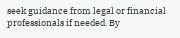seek guidance from legal or financial professionals if needed. By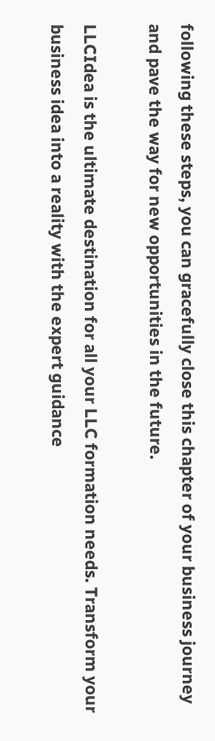following these steps, you can gracefully close this chapter of your business journey and pave the way for new opportunities in the future.

LLCIdea is the ultimate destination for all your LLC formation needs. Transform your business idea into a reality with the expert guidance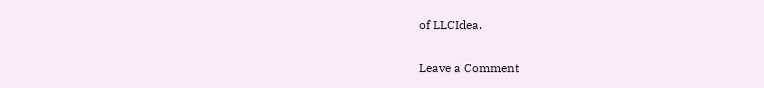of LLCIdea.

Leave a Comment